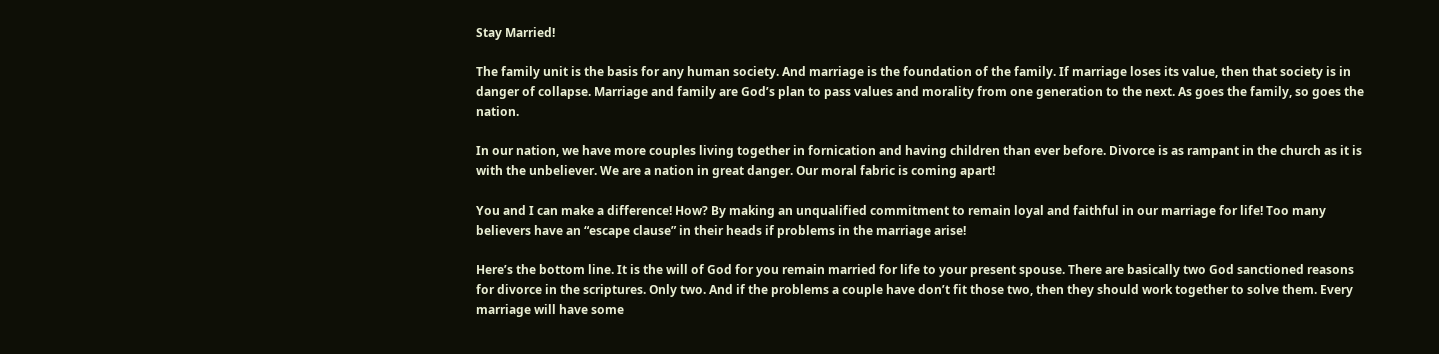Stay Married!

The family unit is the basis for any human society. And marriage is the foundation of the family. If marriage loses its value, then that society is in danger of collapse. Marriage and family are God’s plan to pass values and morality from one generation to the next. As goes the family, so goes the nation.

In our nation, we have more couples living together in fornication and having children than ever before. Divorce is as rampant in the church as it is with the unbeliever. We are a nation in great danger. Our moral fabric is coming apart!

You and I can make a difference! How? By making an unqualified commitment to remain loyal and faithful in our marriage for life! Too many believers have an “escape clause” in their heads if problems in the marriage arise!

Here’s the bottom line. It is the will of God for you remain married for life to your present spouse. There are basically two God sanctioned reasons for divorce in the scriptures. Only two. And if the problems a couple have don’t fit those two, then they should work together to solve them. Every marriage will have some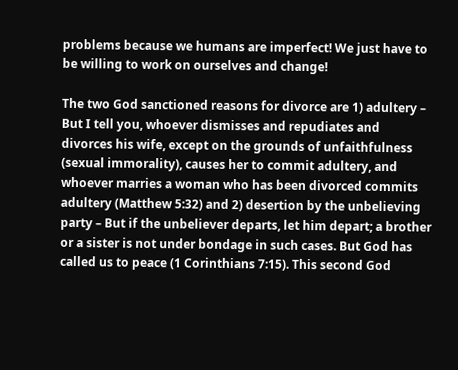problems because we humans are imperfect! We just have to be willing to work on ourselves and change!

The two God sanctioned reasons for divorce are 1) adultery – But I tell you, whoever dismisses and repudiates and divorces his wife, except on the grounds of unfaithfulness (sexual immorality), causes her to commit adultery, and whoever marries a woman who has been divorced commits adultery (Matthew 5:32) and 2) desertion by the unbelieving party – But if the unbeliever departs, let him depart; a brother or a sister is not under bondage in such cases. But God has called us to peace (1 Corinthians 7:15). This second God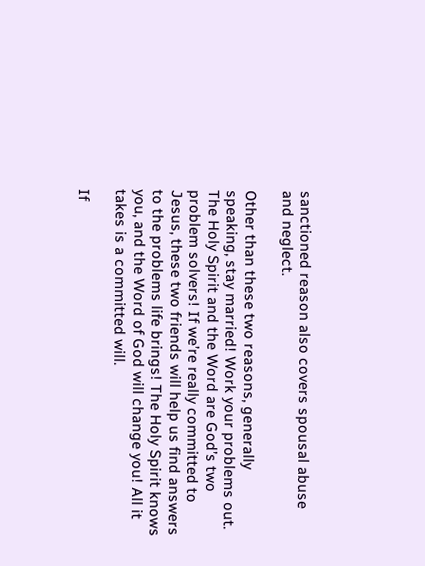sanctioned reason also covers spousal abuse and neglect.

Other than these two reasons, generally speaking, stay married! Work your problems out. The Holy Spirit and the Word are God’s two problem solvers! If we’re really committed to Jesus, these two friends will help us find answers to the problems life brings! The Holy Spirit knows you, and the Word of God will change you! All it takes is a committed will.

If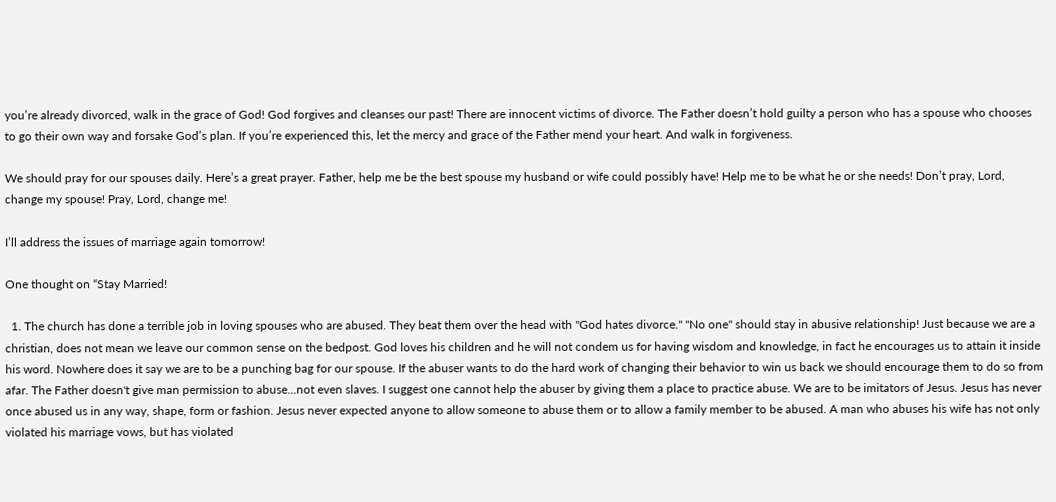you’re already divorced, walk in the grace of God! God forgives and cleanses our past! There are innocent victims of divorce. The Father doesn’t hold guilty a person who has a spouse who chooses to go their own way and forsake God’s plan. If you’re experienced this, let the mercy and grace of the Father mend your heart. And walk in forgiveness.

We should pray for our spouses daily. Here’s a great prayer. Father, help me be the best spouse my husband or wife could possibly have! Help me to be what he or she needs! Don’t pray, Lord, change my spouse! Pray, Lord, change me!

I’ll address the issues of marriage again tomorrow!

One thought on “Stay Married!

  1. The church has done a terrible job in loving spouses who are abused. They beat them over the head with "God hates divorce." "No one" should stay in abusive relationship! Just because we are a christian, does not mean we leave our common sense on the bedpost. God loves his children and he will not condem us for having wisdom and knowledge, in fact he encourages us to attain it inside his word. Nowhere does it say we are to be a punching bag for our spouse. If the abuser wants to do the hard work of changing their behavior to win us back we should encourage them to do so from afar. The Father doesn't give man permission to abuse…not even slaves. I suggest one cannot help the abuser by giving them a place to practice abuse. We are to be imitators of Jesus. Jesus has never once abused us in any way, shape, form or fashion. Jesus never expected anyone to allow someone to abuse them or to allow a family member to be abused. A man who abuses his wife has not only violated his marriage vows, but has violated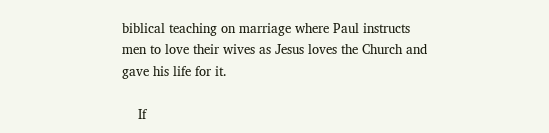biblical teaching on marriage where Paul instructs men to love their wives as Jesus loves the Church and gave his life for it.

    If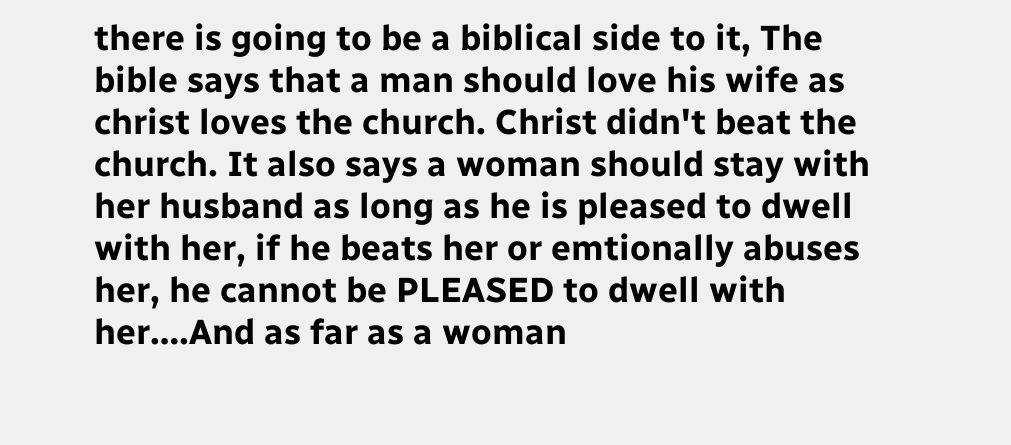there is going to be a biblical side to it, The bible says that a man should love his wife as christ loves the church. Christ didn't beat the church. It also says a woman should stay with her husband as long as he is pleased to dwell with her, if he beats her or emtionally abuses her, he cannot be PLEASED to dwell with her….And as far as a woman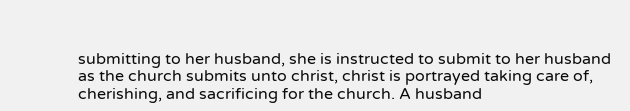submitting to her husband, she is instructed to submit to her husband as the church submits unto christ, christ is portrayed taking care of, cherishing, and sacrificing for the church. A husband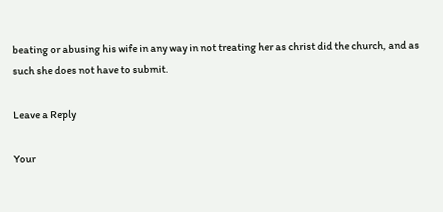beating or abusing his wife in any way in not treating her as christ did the church, and as such she does not have to submit.

Leave a Reply

Your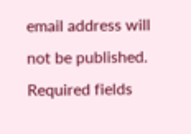email address will not be published. Required fields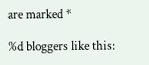are marked *

%d bloggers like this: